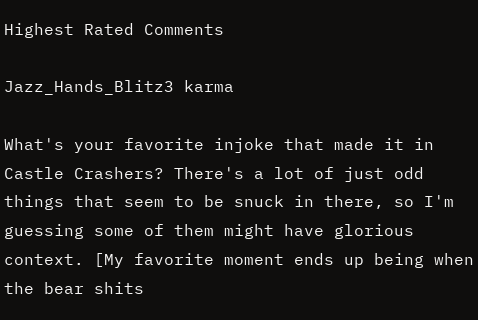Highest Rated Comments

Jazz_Hands_Blitz3 karma

What's your favorite injoke that made it in Castle Crashers? There's a lot of just odd things that seem to be snuck in there, so I'm guessing some of them might have glorious context. [My favorite moment ends up being when the bear shits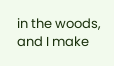in the woods, and I make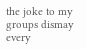the joke to my groups dismay every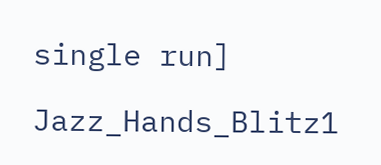single run]

Jazz_Hands_Blitz1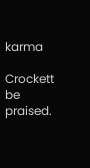karma

Crockett be praised.